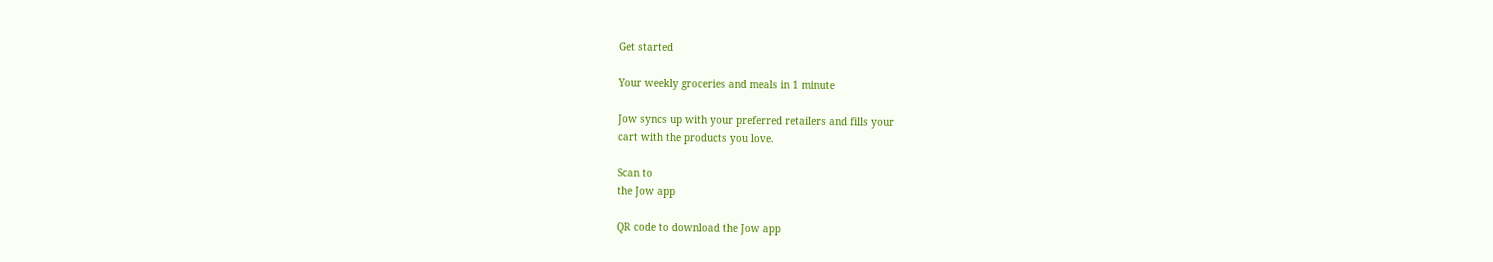Get started

Your weekly groceries and meals in 1 minute

Jow syncs up with your preferred retailers and fills your
cart with the products you love.

Scan to
the Jow app

QR code to download the Jow app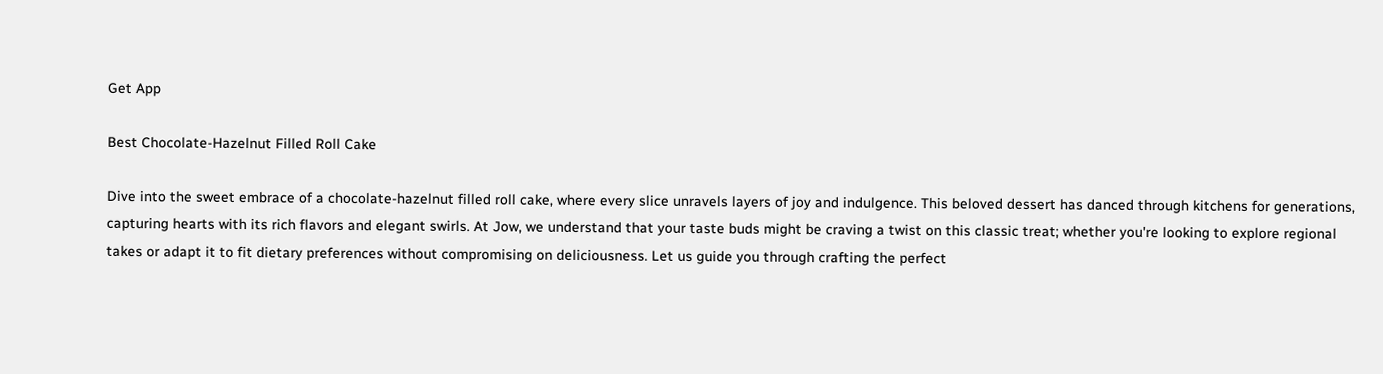Get App

Best Chocolate-Hazelnut Filled Roll Cake

Dive into the sweet embrace of a chocolate-hazelnut filled roll cake, where every slice unravels layers of joy and indulgence. This beloved dessert has danced through kitchens for generations, capturing hearts with its rich flavors and elegant swirls. At Jow, we understand that your taste buds might be craving a twist on this classic treat; whether you're looking to explore regional takes or adapt it to fit dietary preferences without compromising on deliciousness. Let us guide you through crafting the perfect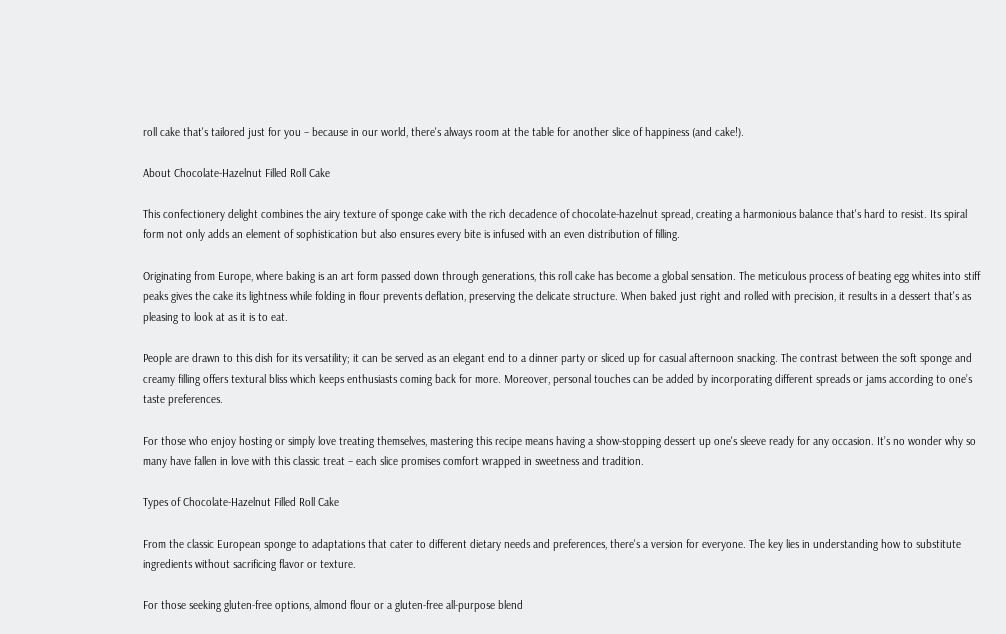roll cake that's tailored just for you – because in our world, there's always room at the table for another slice of happiness (and cake!).

About Chocolate-Hazelnut Filled Roll Cake

This confectionery delight combines the airy texture of sponge cake with the rich decadence of chocolate-hazelnut spread, creating a harmonious balance that's hard to resist. Its spiral form not only adds an element of sophistication but also ensures every bite is infused with an even distribution of filling.

Originating from Europe, where baking is an art form passed down through generations, this roll cake has become a global sensation. The meticulous process of beating egg whites into stiff peaks gives the cake its lightness while folding in flour prevents deflation, preserving the delicate structure. When baked just right and rolled with precision, it results in a dessert that's as pleasing to look at as it is to eat.

People are drawn to this dish for its versatility; it can be served as an elegant end to a dinner party or sliced up for casual afternoon snacking. The contrast between the soft sponge and creamy filling offers textural bliss which keeps enthusiasts coming back for more. Moreover, personal touches can be added by incorporating different spreads or jams according to one’s taste preferences.

For those who enjoy hosting or simply love treating themselves, mastering this recipe means having a show-stopping dessert up one's sleeve ready for any occasion. It’s no wonder why so many have fallen in love with this classic treat – each slice promises comfort wrapped in sweetness and tradition.

Types of Chocolate-Hazelnut Filled Roll Cake

From the classic European sponge to adaptations that cater to different dietary needs and preferences, there's a version for everyone. The key lies in understanding how to substitute ingredients without sacrificing flavor or texture.

For those seeking gluten-free options, almond flour or a gluten-free all-purpose blend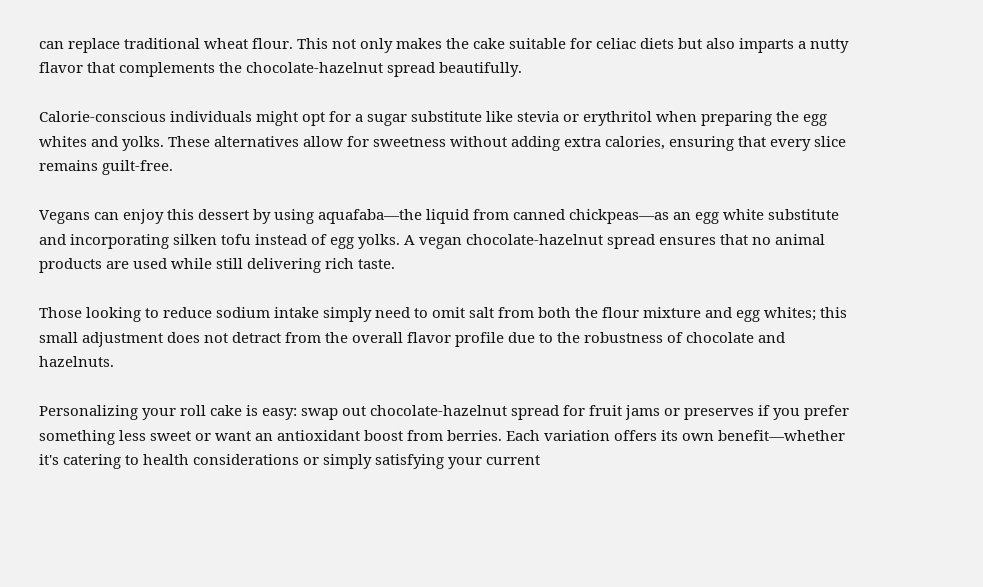can replace traditional wheat flour. This not only makes the cake suitable for celiac diets but also imparts a nutty flavor that complements the chocolate-hazelnut spread beautifully.

Calorie-conscious individuals might opt for a sugar substitute like stevia or erythritol when preparing the egg whites and yolks. These alternatives allow for sweetness without adding extra calories, ensuring that every slice remains guilt-free.

Vegans can enjoy this dessert by using aquafaba—the liquid from canned chickpeas—as an egg white substitute and incorporating silken tofu instead of egg yolks. A vegan chocolate-hazelnut spread ensures that no animal products are used while still delivering rich taste.

Those looking to reduce sodium intake simply need to omit salt from both the flour mixture and egg whites; this small adjustment does not detract from the overall flavor profile due to the robustness of chocolate and hazelnuts.

Personalizing your roll cake is easy: swap out chocolate-hazelnut spread for fruit jams or preserves if you prefer something less sweet or want an antioxidant boost from berries. Each variation offers its own benefit—whether it's catering to health considerations or simply satisfying your current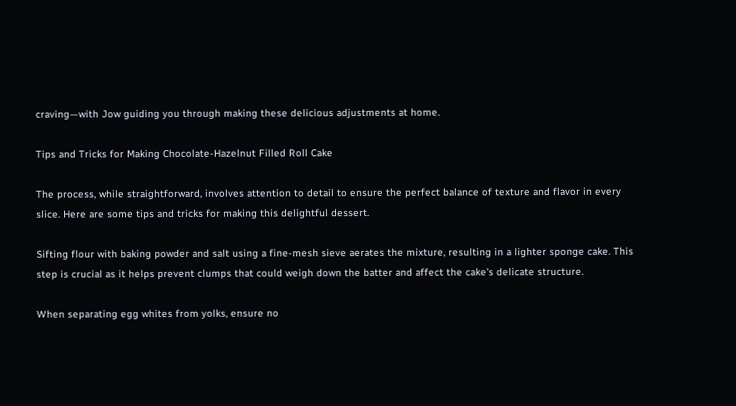craving—with Jow guiding you through making these delicious adjustments at home.

Tips and Tricks for Making Chocolate-Hazelnut Filled Roll Cake

The process, while straightforward, involves attention to detail to ensure the perfect balance of texture and flavor in every slice. Here are some tips and tricks for making this delightful dessert.

Sifting flour with baking powder and salt using a fine-mesh sieve aerates the mixture, resulting in a lighter sponge cake. This step is crucial as it helps prevent clumps that could weigh down the batter and affect the cake's delicate structure.

When separating egg whites from yolks, ensure no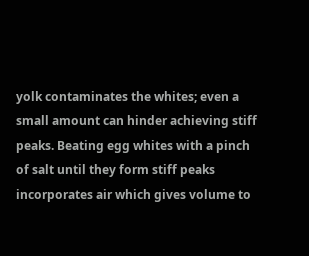yolk contaminates the whites; even a small amount can hinder achieving stiff peaks. Beating egg whites with a pinch of salt until they form stiff peaks incorporates air which gives volume to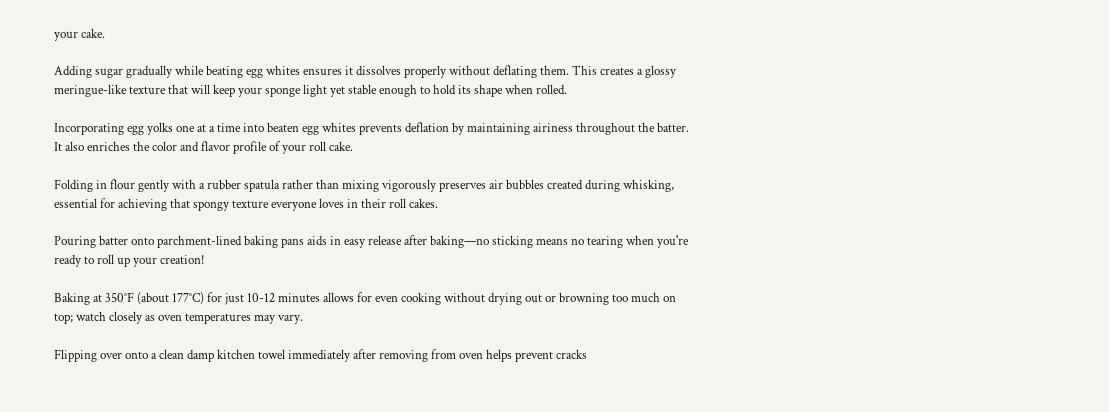your cake.

Adding sugar gradually while beating egg whites ensures it dissolves properly without deflating them. This creates a glossy meringue-like texture that will keep your sponge light yet stable enough to hold its shape when rolled.

Incorporating egg yolks one at a time into beaten egg whites prevents deflation by maintaining airiness throughout the batter. It also enriches the color and flavor profile of your roll cake.

Folding in flour gently with a rubber spatula rather than mixing vigorously preserves air bubbles created during whisking, essential for achieving that spongy texture everyone loves in their roll cakes.

Pouring batter onto parchment-lined baking pans aids in easy release after baking—no sticking means no tearing when you're ready to roll up your creation!

Baking at 350°F (about 177°C) for just 10-12 minutes allows for even cooking without drying out or browning too much on top; watch closely as oven temperatures may vary.

Flipping over onto a clean damp kitchen towel immediately after removing from oven helps prevent cracks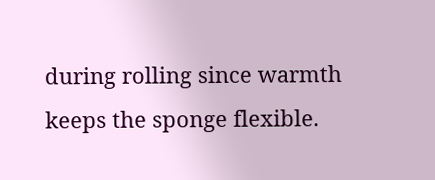during rolling since warmth keeps the sponge flexible.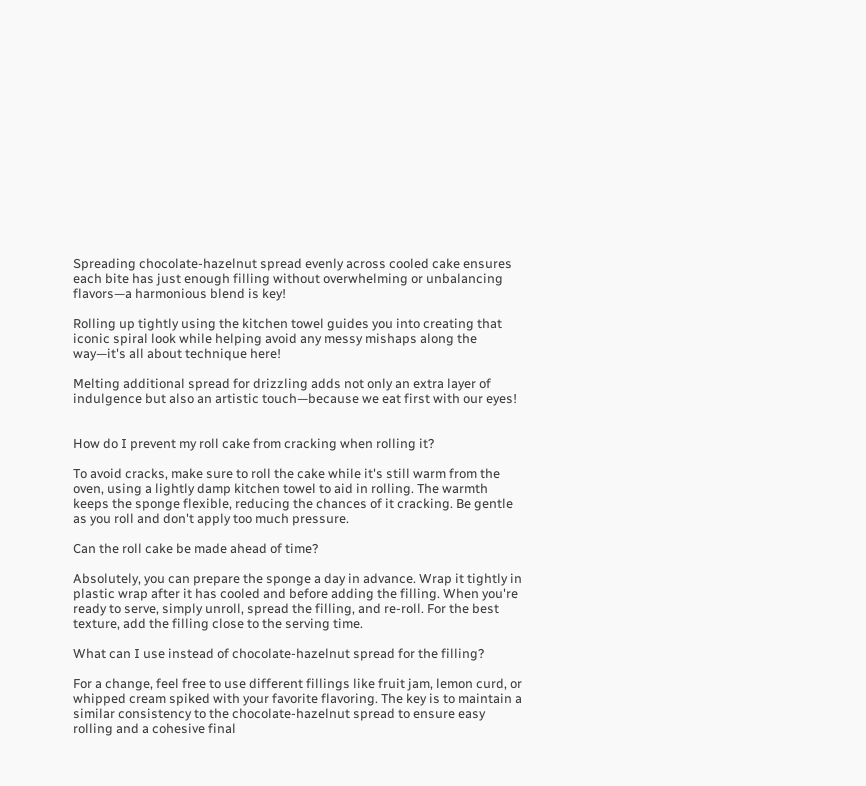Spreading chocolate-hazelnut spread evenly across cooled cake ensures each bite has just enough filling without overwhelming or unbalancing flavors—a harmonious blend is key!

Rolling up tightly using the kitchen towel guides you into creating that iconic spiral look while helping avoid any messy mishaps along the way—it's all about technique here!

Melting additional spread for drizzling adds not only an extra layer of indulgence but also an artistic touch—because we eat first with our eyes!


How do I prevent my roll cake from cracking when rolling it?

To avoid cracks, make sure to roll the cake while it's still warm from the oven, using a lightly damp kitchen towel to aid in rolling. The warmth keeps the sponge flexible, reducing the chances of it cracking. Be gentle as you roll and don't apply too much pressure.

Can the roll cake be made ahead of time?

Absolutely, you can prepare the sponge a day in advance. Wrap it tightly in plastic wrap after it has cooled and before adding the filling. When you're ready to serve, simply unroll, spread the filling, and re-roll. For the best texture, add the filling close to the serving time.

What can I use instead of chocolate-hazelnut spread for the filling?

For a change, feel free to use different fillings like fruit jam, lemon curd, or whipped cream spiked with your favorite flavoring. The key is to maintain a similar consistency to the chocolate-hazelnut spread to ensure easy rolling and a cohesive final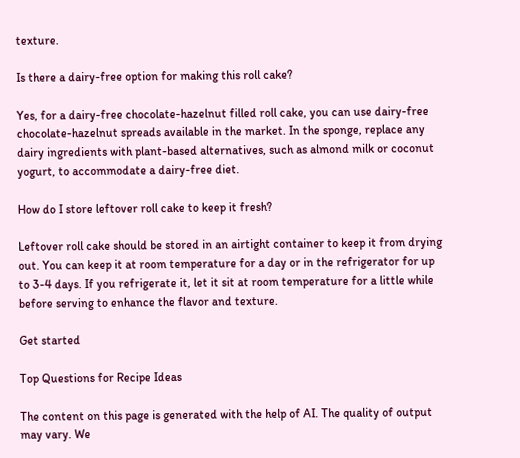texture.

Is there a dairy-free option for making this roll cake?

Yes, for a dairy-free chocolate-hazelnut filled roll cake, you can use dairy-free chocolate-hazelnut spreads available in the market. In the sponge, replace any dairy ingredients with plant-based alternatives, such as almond milk or coconut yogurt, to accommodate a dairy-free diet.

How do I store leftover roll cake to keep it fresh?

Leftover roll cake should be stored in an airtight container to keep it from drying out. You can keep it at room temperature for a day or in the refrigerator for up to 3-4 days. If you refrigerate it, let it sit at room temperature for a little while before serving to enhance the flavor and texture.

Get started

Top Questions for Recipe Ideas

The content on this page is generated with the help of AI. The quality of output may vary. We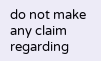do not make any claim regarding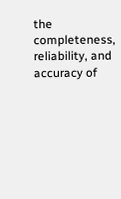the completeness, reliability, and accuracy of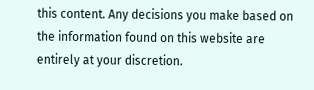this content. Any decisions you make based on the information found on this website are entirely at your discretion.